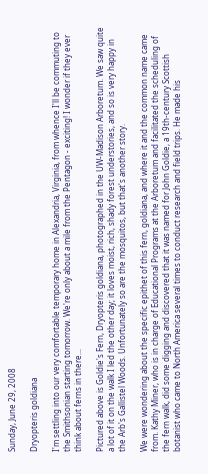Sunday, June 29, 2008

Dryopteris goldiana

I'm settling into our very comfortable temporary home in Alexandria, Virginia, from whence I'll be commuting to the Smithsonian starting tomorrow. We're only about a mile from the Pentagon - exciting! I wonder if they ever think about ferns in there...

Pictured above is Goldie's Fern, Dryopteris goldiana, photographed in the UW-Madison Arboretum. We saw quite a lot of it on the walk I led the other day; it loves moist, rich, shady forest understories, and so is very happy in the Arb's Gallistel Woods. Unfortunately so are the mosquitos, but that's another story.

We were wondering about the specific epithet of this fern, goldiana, and where it and the common name came from. Kathy Miner, who is in charge of Educational Programs at the Arboretum and facilitated the scheduling of the fern walk, did some digging and discovered that it was named for John Goldie, a 19th-century Scottish botanist who came to North America several times to conduct research and field trips. He made his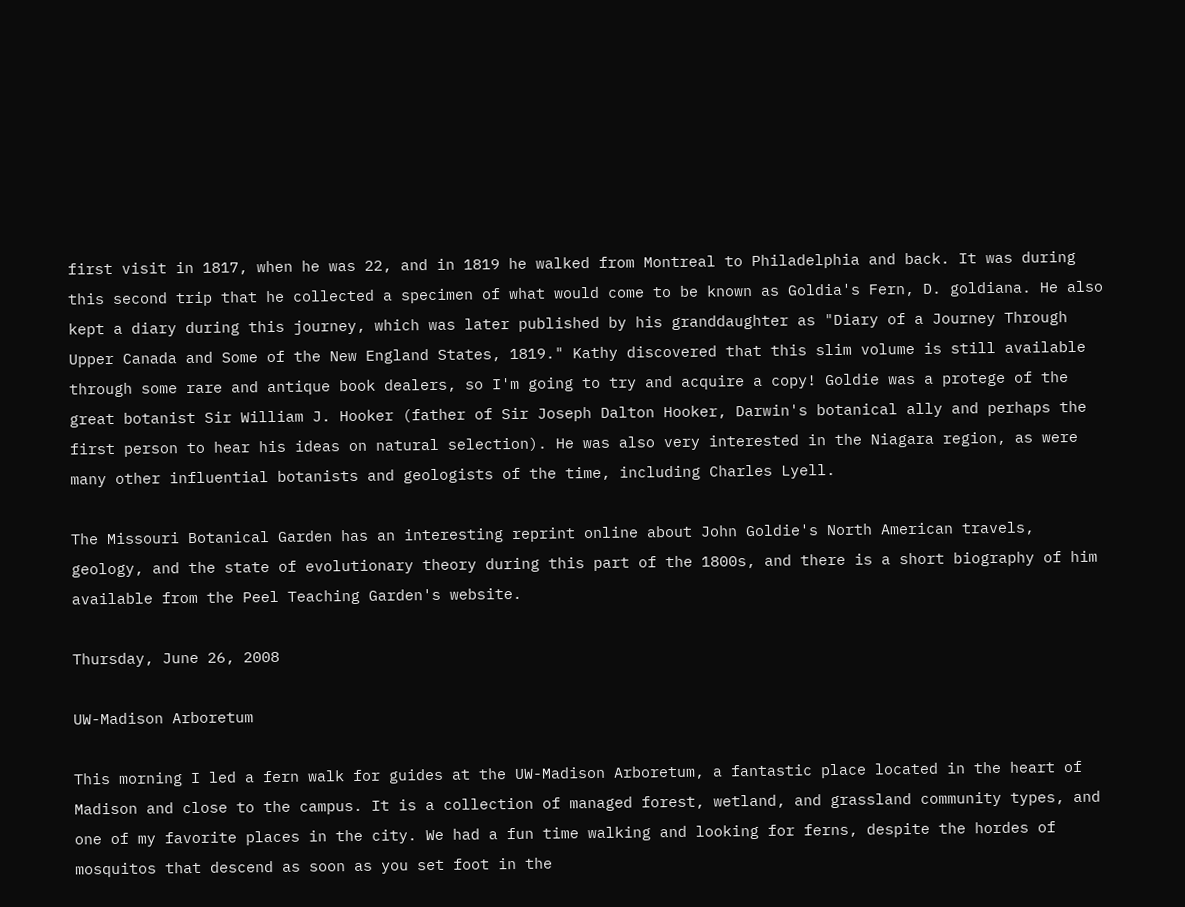first visit in 1817, when he was 22, and in 1819 he walked from Montreal to Philadelphia and back. It was during this second trip that he collected a specimen of what would come to be known as Goldia's Fern, D. goldiana. He also kept a diary during this journey, which was later published by his granddaughter as "Diary of a Journey Through Upper Canada and Some of the New England States, 1819." Kathy discovered that this slim volume is still available through some rare and antique book dealers, so I'm going to try and acquire a copy! Goldie was a protege of the great botanist Sir William J. Hooker (father of Sir Joseph Dalton Hooker, Darwin's botanical ally and perhaps the first person to hear his ideas on natural selection). He was also very interested in the Niagara region, as were many other influential botanists and geologists of the time, including Charles Lyell.

The Missouri Botanical Garden has an interesting reprint online about John Goldie's North American travels, geology, and the state of evolutionary theory during this part of the 1800s, and there is a short biography of him available from the Peel Teaching Garden's website.

Thursday, June 26, 2008

UW-Madison Arboretum

This morning I led a fern walk for guides at the UW-Madison Arboretum, a fantastic place located in the heart of Madison and close to the campus. It is a collection of managed forest, wetland, and grassland community types, and one of my favorite places in the city. We had a fun time walking and looking for ferns, despite the hordes of mosquitos that descend as soon as you set foot in the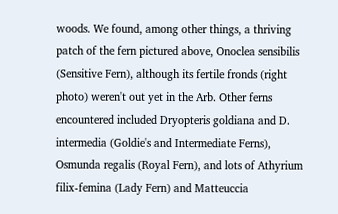woods. We found, among other things, a thriving patch of the fern pictured above, Onoclea sensibilis (Sensitive Fern), although its fertile fronds (right photo) weren't out yet in the Arb. Other ferns encountered included Dryopteris goldiana and D. intermedia (Goldie's and Intermediate Ferns), Osmunda regalis (Royal Fern), and lots of Athyrium filix-femina (Lady Fern) and Matteuccia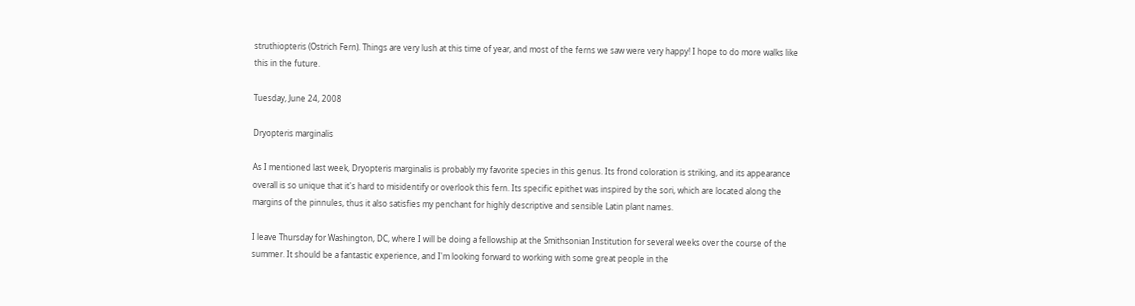struthiopteris (Ostrich Fern). Things are very lush at this time of year, and most of the ferns we saw were very happy! I hope to do more walks like this in the future.

Tuesday, June 24, 2008

Dryopteris marginalis

As I mentioned last week, Dryopteris marginalis is probably my favorite species in this genus. Its frond coloration is striking, and its appearance overall is so unique that it's hard to misidentify or overlook this fern. Its specific epithet was inspired by the sori, which are located along the margins of the pinnules, thus it also satisfies my penchant for highly descriptive and sensible Latin plant names.

I leave Thursday for Washington, DC, where I will be doing a fellowship at the Smithsonian Institution for several weeks over the course of the summer. It should be a fantastic experience, and I'm looking forward to working with some great people in the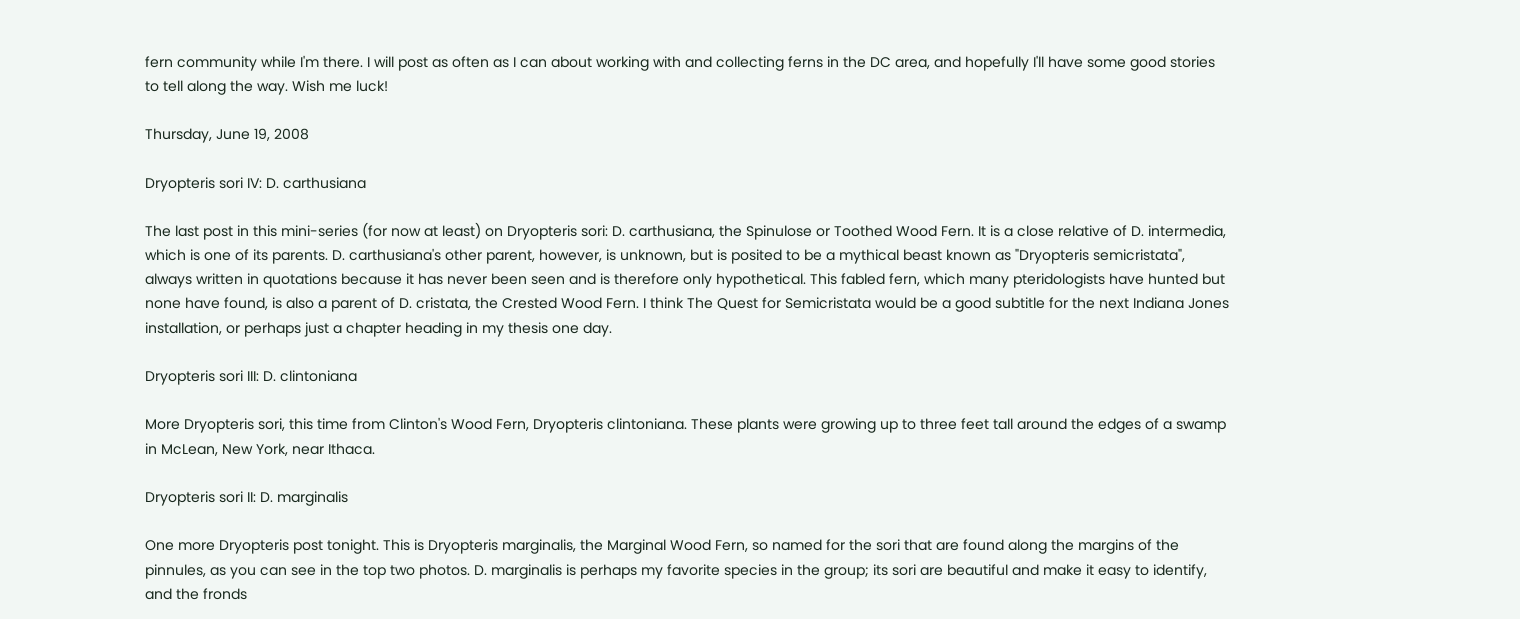fern community while I'm there. I will post as often as I can about working with and collecting ferns in the DC area, and hopefully I'll have some good stories to tell along the way. Wish me luck!

Thursday, June 19, 2008

Dryopteris sori IV: D. carthusiana

The last post in this mini-series (for now at least) on Dryopteris sori: D. carthusiana, the Spinulose or Toothed Wood Fern. It is a close relative of D. intermedia, which is one of its parents. D. carthusiana's other parent, however, is unknown, but is posited to be a mythical beast known as "Dryopteris semicristata", always written in quotations because it has never been seen and is therefore only hypothetical. This fabled fern, which many pteridologists have hunted but none have found, is also a parent of D. cristata, the Crested Wood Fern. I think The Quest for Semicristata would be a good subtitle for the next Indiana Jones installation, or perhaps just a chapter heading in my thesis one day.

Dryopteris sori III: D. clintoniana

More Dryopteris sori, this time from Clinton's Wood Fern, Dryopteris clintoniana. These plants were growing up to three feet tall around the edges of a swamp in McLean, New York, near Ithaca.

Dryopteris sori II: D. marginalis

One more Dryopteris post tonight. This is Dryopteris marginalis, the Marginal Wood Fern, so named for the sori that are found along the margins of the pinnules, as you can see in the top two photos. D. marginalis is perhaps my favorite species in the group; its sori are beautiful and make it easy to identify, and the fronds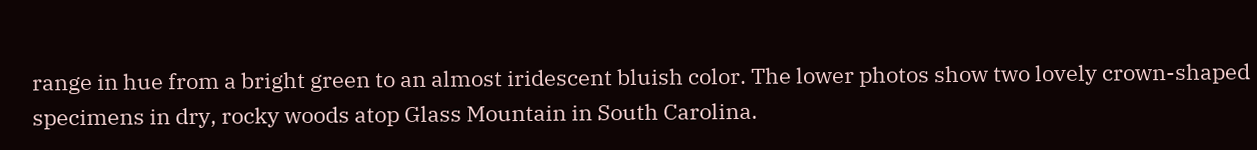range in hue from a bright green to an almost iridescent bluish color. The lower photos show two lovely crown-shaped specimens in dry, rocky woods atop Glass Mountain in South Carolina.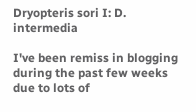Dryopteris sori I: D. intermedia

I've been remiss in blogging during the past few weeks due to lots of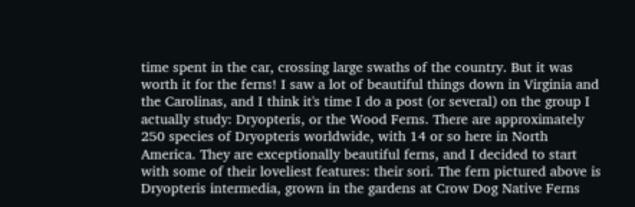time spent in the car, crossing large swaths of the country. But it was worth it for the ferns! I saw a lot of beautiful things down in Virginia and the Carolinas, and I think it's time I do a post (or several) on the group I actually study: Dryopteris, or the Wood Ferns. There are approximately 250 species of Dryopteris worldwide, with 14 or so here in North America. They are exceptionally beautiful ferns, and I decided to start with some of their loveliest features: their sori. The fern pictured above is Dryopteris intermedia, grown in the gardens at Crow Dog Native Ferns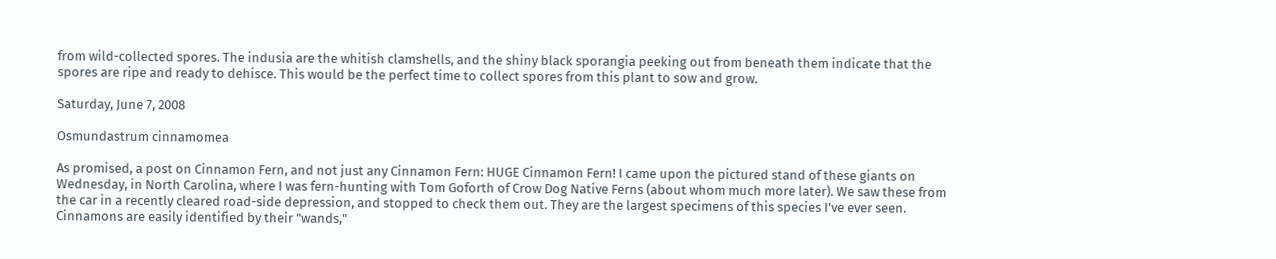from wild-collected spores. The indusia are the whitish clamshells, and the shiny black sporangia peeking out from beneath them indicate that the spores are ripe and ready to dehisce. This would be the perfect time to collect spores from this plant to sow and grow.

Saturday, June 7, 2008

Osmundastrum cinnamomea

As promised, a post on Cinnamon Fern, and not just any Cinnamon Fern: HUGE Cinnamon Fern! I came upon the pictured stand of these giants on Wednesday, in North Carolina, where I was fern-hunting with Tom Goforth of Crow Dog Native Ferns (about whom much more later). We saw these from the car in a recently cleared road-side depression, and stopped to check them out. They are the largest specimens of this species I've ever seen. Cinnamons are easily identified by their "wands,"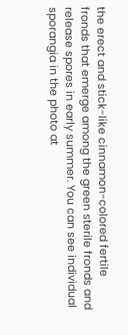the erect and stick-like cinnamon-colored fertile fronds that emerge among the green sterile fronds and release spores in early summer. You can see individual sporangia in the photo at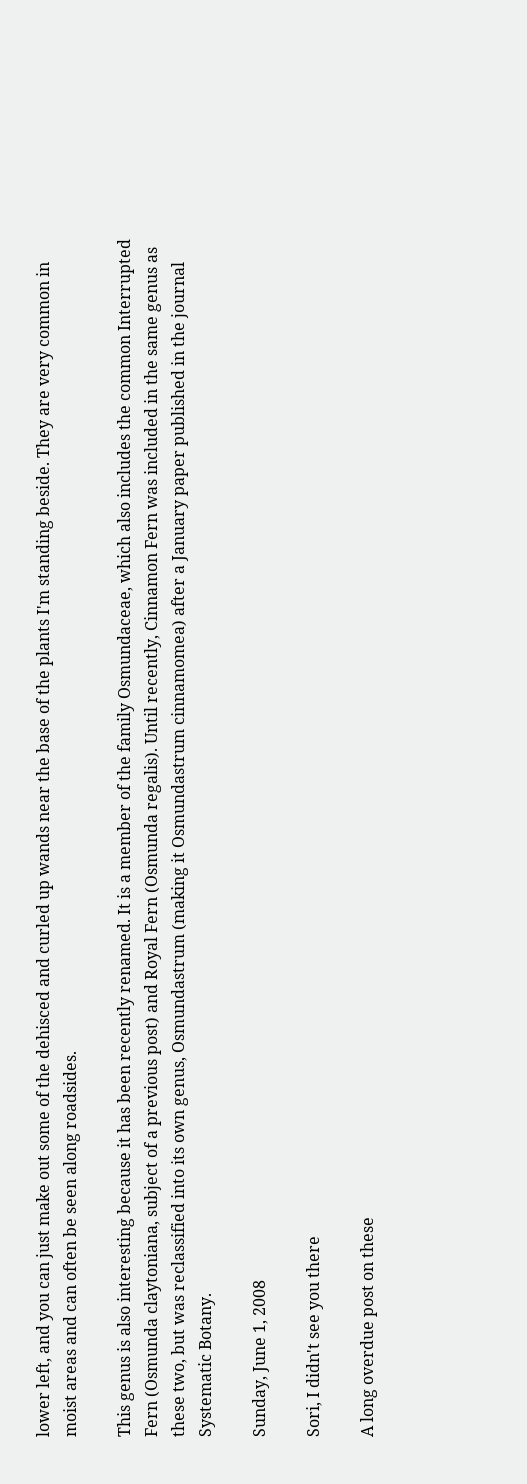lower left, and you can just make out some of the dehisced and curled up wands near the base of the plants I'm standing beside. They are very common in moist areas and can often be seen along roadsides.

This genus is also interesting because it has been recently renamed. It is a member of the family Osmundaceae, which also includes the common Interrupted Fern (Osmunda claytoniana, subject of a previous post) and Royal Fern (Osmunda regalis). Until recently, Cinnamon Fern was included in the same genus as these two, but was reclassified into its own genus, Osmundastrum (making it Osmundastrum cinnamomea) after a January paper published in the journal Systematic Botany.

Sunday, June 1, 2008

Sori, I didn't see you there

A long overdue post on these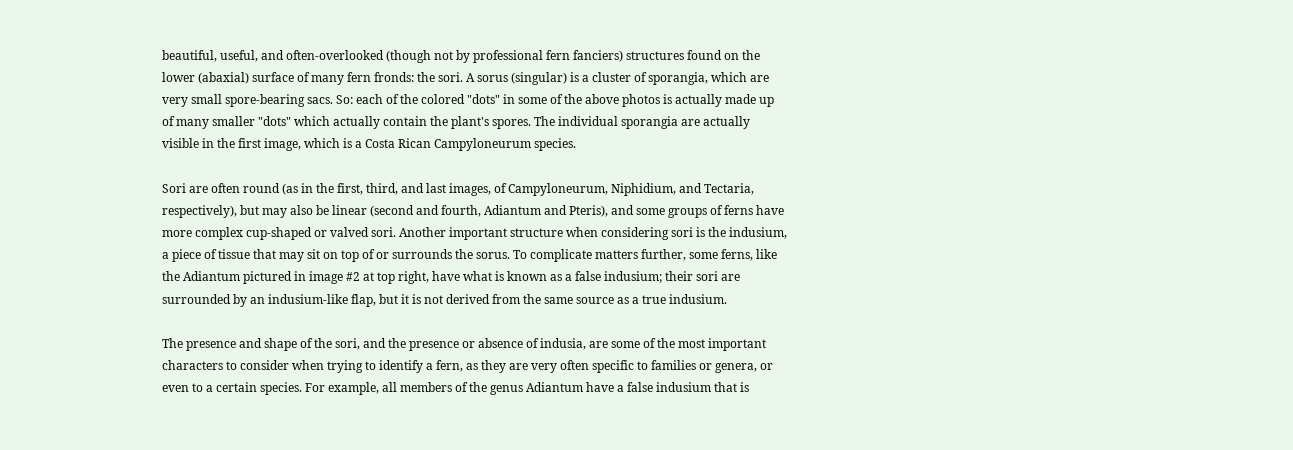beautiful, useful, and often-overlooked (though not by professional fern fanciers) structures found on the lower (abaxial) surface of many fern fronds: the sori. A sorus (singular) is a cluster of sporangia, which are very small spore-bearing sacs. So: each of the colored "dots" in some of the above photos is actually made up of many smaller "dots" which actually contain the plant's spores. The individual sporangia are actually visible in the first image, which is a Costa Rican Campyloneurum species.

Sori are often round (as in the first, third, and last images, of Campyloneurum, Niphidium, and Tectaria, respectively), but may also be linear (second and fourth, Adiantum and Pteris), and some groups of ferns have more complex cup-shaped or valved sori. Another important structure when considering sori is the indusium, a piece of tissue that may sit on top of or surrounds the sorus. To complicate matters further, some ferns, like the Adiantum pictured in image #2 at top right, have what is known as a false indusium; their sori are surrounded by an indusium-like flap, but it is not derived from the same source as a true indusium.

The presence and shape of the sori, and the presence or absence of indusia, are some of the most important characters to consider when trying to identify a fern, as they are very often specific to families or genera, or even to a certain species. For example, all members of the genus Adiantum have a false indusium that is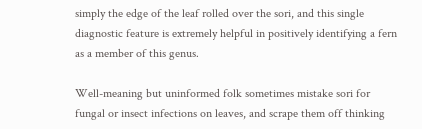simply the edge of the leaf rolled over the sori, and this single diagnostic feature is extremely helpful in positively identifying a fern as a member of this genus.

Well-meaning but uninformed folk sometimes mistake sori for fungal or insect infections on leaves, and scrape them off thinking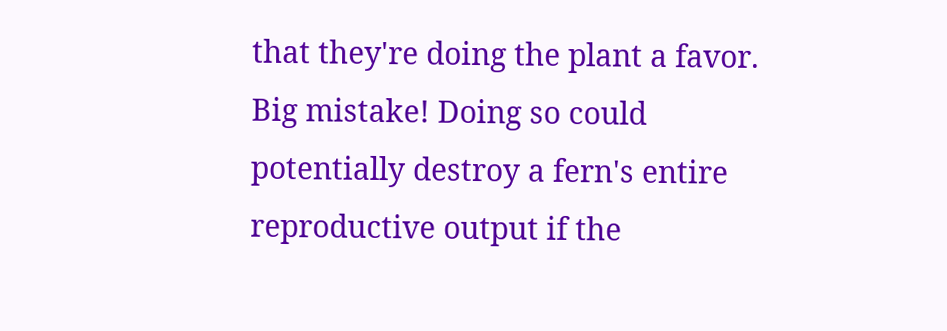that they're doing the plant a favor. Big mistake! Doing so could potentially destroy a fern's entire reproductive output if the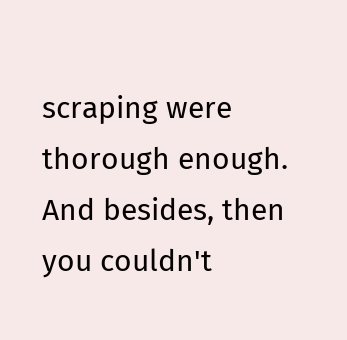scraping were thorough enough. And besides, then you couldn't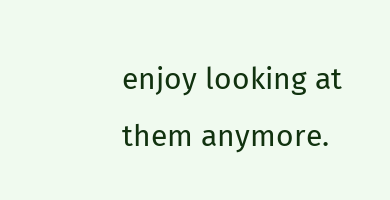enjoy looking at them anymore.